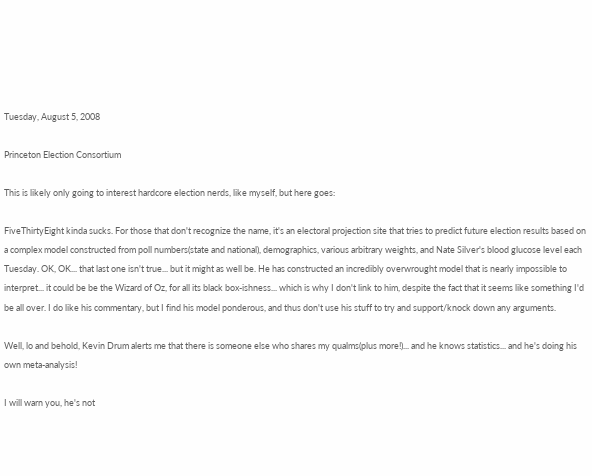Tuesday, August 5, 2008

Princeton Election Consortium

This is likely only going to interest hardcore election nerds, like myself, but here goes:

FiveThirtyEight kinda sucks. For those that don't recognize the name, it's an electoral projection site that tries to predict future election results based on a complex model constructed from poll numbers(state and national), demographics, various arbitrary weights, and Nate Silver's blood glucose level each Tuesday. OK, OK... that last one isn't true... but it might as well be. He has constructed an incredibly overwrought model that is nearly impossible to interpret... it could be be the Wizard of Oz, for all its black box-ishness... which is why I don't link to him, despite the fact that it seems like something I'd be all over. I do like his commentary, but I find his model ponderous, and thus don't use his stuff to try and support/knock down any arguments.

Well, lo and behold, Kevin Drum alerts me that there is someone else who shares my qualms(plus more!)... and he knows statistics... and he's doing his own meta-analysis!

I will warn you, he's not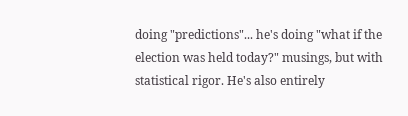doing "predictions"... he's doing "what if the election was held today?" musings, but with statistical rigor. He's also entirely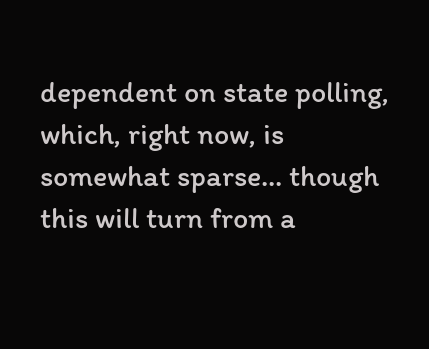dependent on state polling, which, right now, is somewhat sparse... though this will turn from a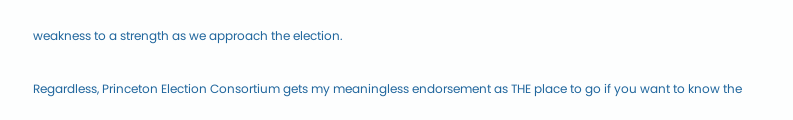weakness to a strength as we approach the election.

Regardless, Princeton Election Consortium gets my meaningless endorsement as THE place to go if you want to know the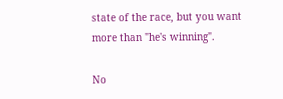state of the race, but you want more than "he's winning".

No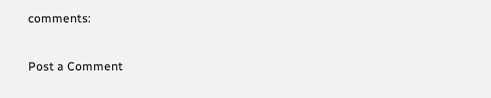comments:

Post a Comment